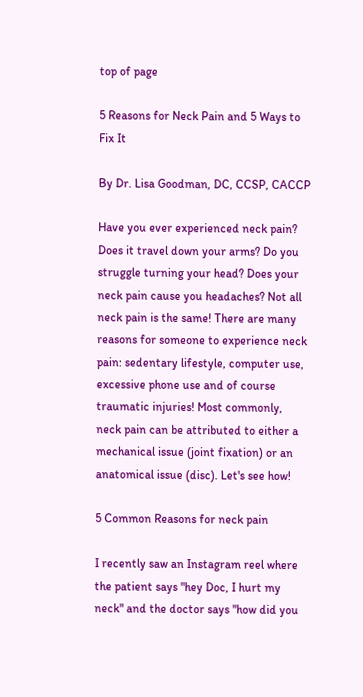top of page

5 Reasons for Neck Pain and 5 Ways to Fix It

By Dr. Lisa Goodman, DC, CCSP, CACCP

Have you ever experienced neck pain? Does it travel down your arms? Do you struggle turning your head? Does your neck pain cause you headaches? Not all neck pain is the same! There are many reasons for someone to experience neck pain: sedentary lifestyle, computer use, excessive phone use and of course traumatic injuries! Most commonly, neck pain can be attributed to either a mechanical issue (joint fixation) or an anatomical issue (disc). Let's see how!

5 Common Reasons for neck pain

I recently saw an Instagram reel where the patient says "hey Doc, I hurt my neck" and the doctor says "how did you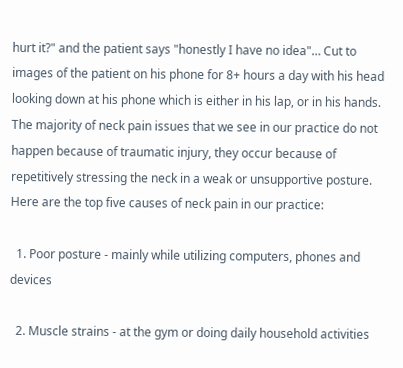hurt it?" and the patient says "honestly I have no idea"… Cut to images of the patient on his phone for 8+ hours a day with his head looking down at his phone which is either in his lap, or in his hands. The majority of neck pain issues that we see in our practice do not happen because of traumatic injury, they occur because of repetitively stressing the neck in a weak or unsupportive posture. Here are the top five causes of neck pain in our practice:

  1. Poor posture - mainly while utilizing computers, phones and devices

  2. Muscle strains - at the gym or doing daily household activities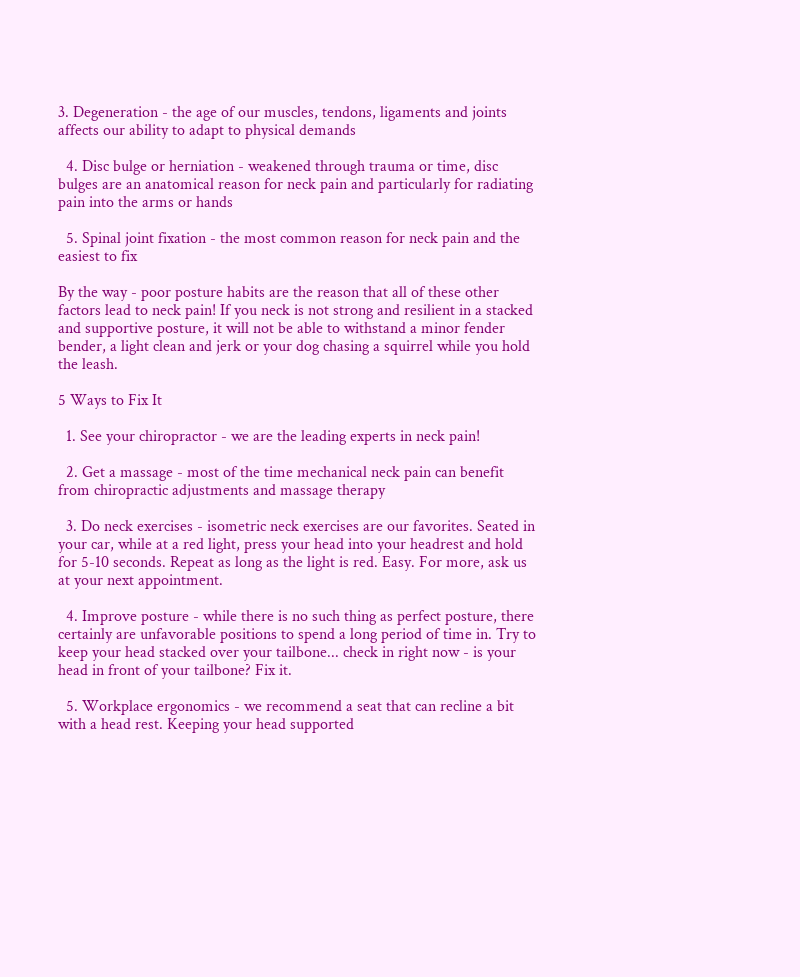3. Degeneration - the age of our muscles, tendons, ligaments and joints affects our ability to adapt to physical demands

  4. Disc bulge or herniation - weakened through trauma or time, disc bulges are an anatomical reason for neck pain and particularly for radiating pain into the arms or hands

  5. Spinal joint fixation - the most common reason for neck pain and the easiest to fix

By the way - poor posture habits are the reason that all of these other factors lead to neck pain! If you neck is not strong and resilient in a stacked and supportive posture, it will not be able to withstand a minor fender bender, a light clean and jerk or your dog chasing a squirrel while you hold the leash.

5 Ways to Fix It

  1. See your chiropractor - we are the leading experts in neck pain!

  2. Get a massage - most of the time mechanical neck pain can benefit from chiropractic adjustments and massage therapy

  3. Do neck exercises - isometric neck exercises are our favorites. Seated in your car, while at a red light, press your head into your headrest and hold for 5-10 seconds. Repeat as long as the light is red. Easy. For more, ask us at your next appointment.

  4. Improve posture - while there is no such thing as perfect posture, there certainly are unfavorable positions to spend a long period of time in. Try to keep your head stacked over your tailbone... check in right now - is your head in front of your tailbone? Fix it.

  5. Workplace ergonomics - we recommend a seat that can recline a bit with a head rest. Keeping your head supported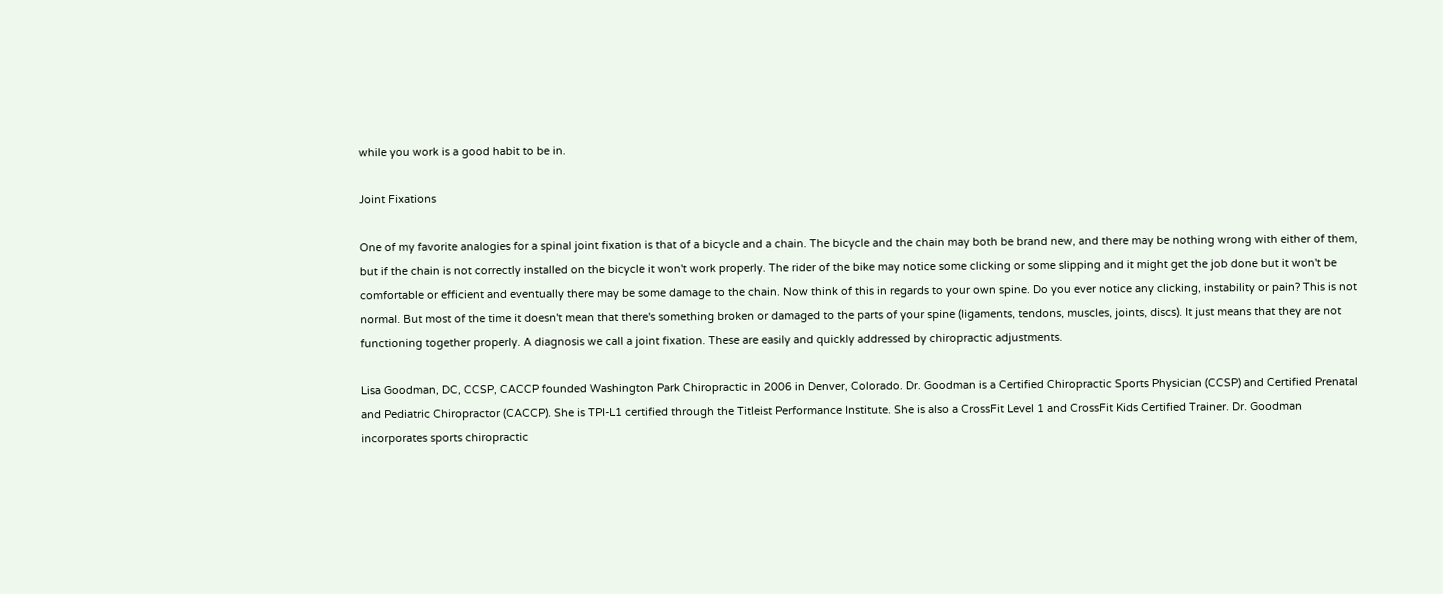while you work is a good habit to be in.

Joint Fixations

One of my favorite analogies for a spinal joint fixation is that of a bicycle and a chain. The bicycle and the chain may both be brand new, and there may be nothing wrong with either of them, but if the chain is not correctly installed on the bicycle it won't work properly. The rider of the bike may notice some clicking or some slipping and it might get the job done but it won't be comfortable or efficient and eventually there may be some damage to the chain. Now think of this in regards to your own spine. Do you ever notice any clicking, instability or pain? This is not normal. But most of the time it doesn't mean that there's something broken or damaged to the parts of your spine (ligaments, tendons, muscles, joints, discs). It just means that they are not functioning together properly. A diagnosis we call a joint fixation. These are easily and quickly addressed by chiropractic adjustments.

Lisa Goodman, DC, CCSP, CACCP founded Washington Park Chiropractic in 2006 in Denver, Colorado. Dr. Goodman is a Certified Chiropractic Sports Physician (CCSP) and Certified Prenatal and Pediatric Chiropractor (CACCP). She is TPI-L1 certified through the Titleist Performance Institute. She is also a CrossFit Level 1 and CrossFit Kids Certified Trainer. Dr. Goodman incorporates sports chiropractic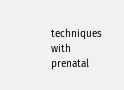techniques with prenatal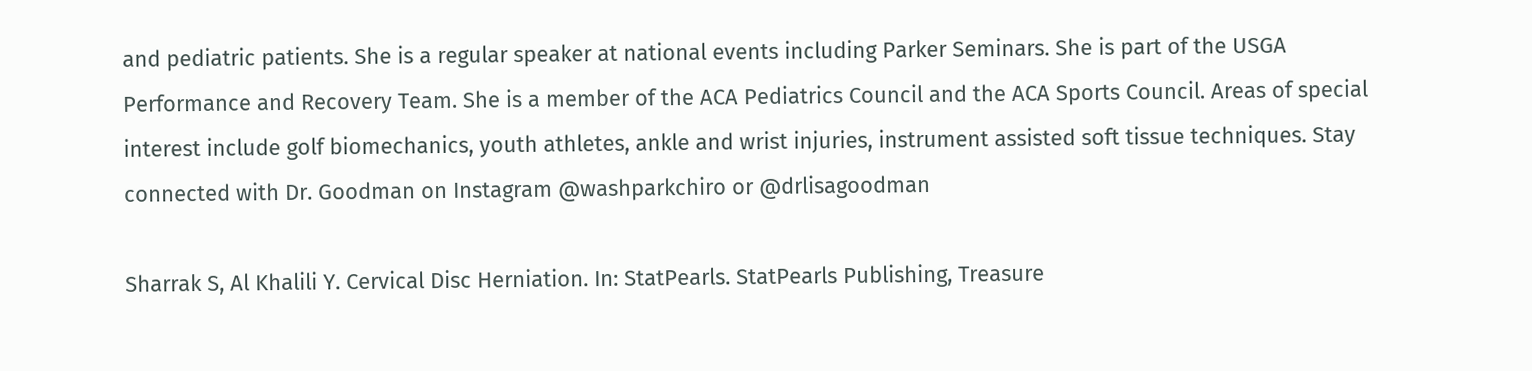and pediatric patients. She is a regular speaker at national events including Parker Seminars. She is part of the USGA Performance and Recovery Team. She is a member of the ACA Pediatrics Council and the ACA Sports Council. Areas of special interest include golf biomechanics, youth athletes, ankle and wrist injuries, instrument assisted soft tissue techniques. Stay connected with Dr. Goodman on Instagram @washparkchiro or @drlisagoodman

Sharrak S, Al Khalili Y. Cervical Disc Herniation. In: StatPearls. StatPearls Publishing, Treasure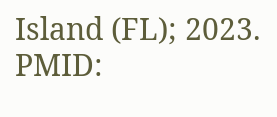Island (FL); 2023. PMID: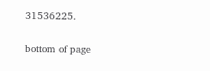31536225.


bottom of page